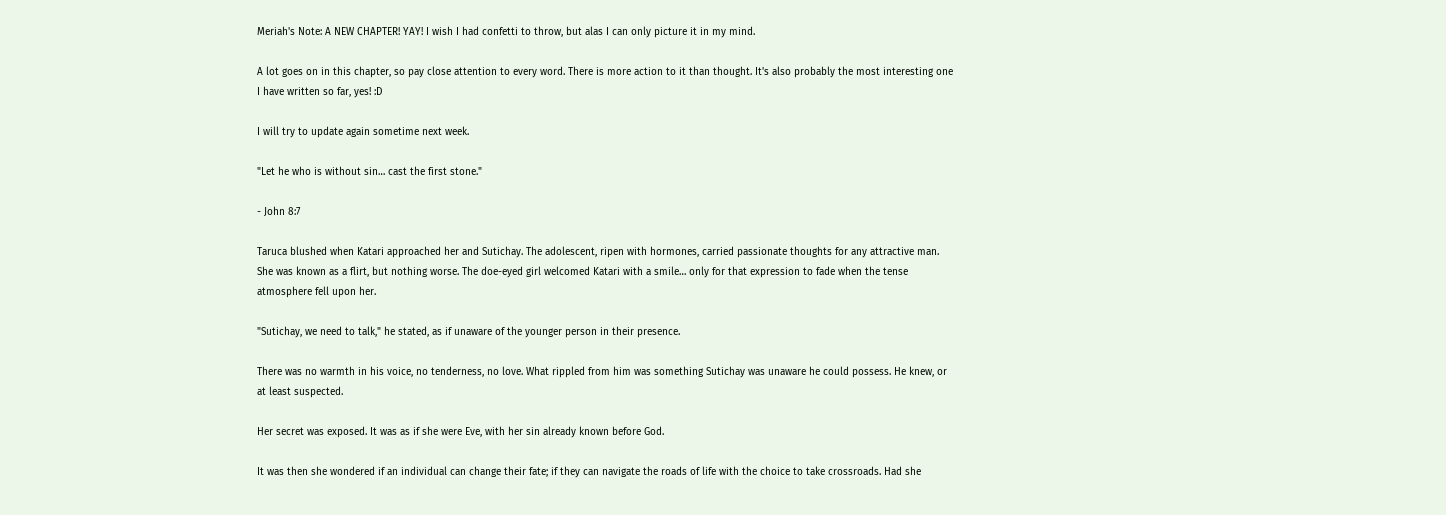Meriah's Note: A NEW CHAPTER! YAY! I wish I had confetti to throw, but alas I can only picture it in my mind.

A lot goes on in this chapter, so pay close attention to every word. There is more action to it than thought. It's also probably the most interesting one I have written so far, yes! :D

I will try to update again sometime next week.

"Let he who is without sin… cast the first stone."

- John 8:7

Taruca blushed when Katari approached her and Sutichay. The adolescent, ripen with hormones, carried passionate thoughts for any attractive man. She was known as a flirt, but nothing worse. The doe-eyed girl welcomed Katari with a smile… only for that expression to fade when the tense atmosphere fell upon her.

"Sutichay, we need to talk," he stated, as if unaware of the younger person in their presence.

There was no warmth in his voice, no tenderness, no love. What rippled from him was something Sutichay was unaware he could possess. He knew, or at least suspected.

Her secret was exposed. It was as if she were Eve, with her sin already known before God.

It was then she wondered if an individual can change their fate; if they can navigate the roads of life with the choice to take crossroads. Had she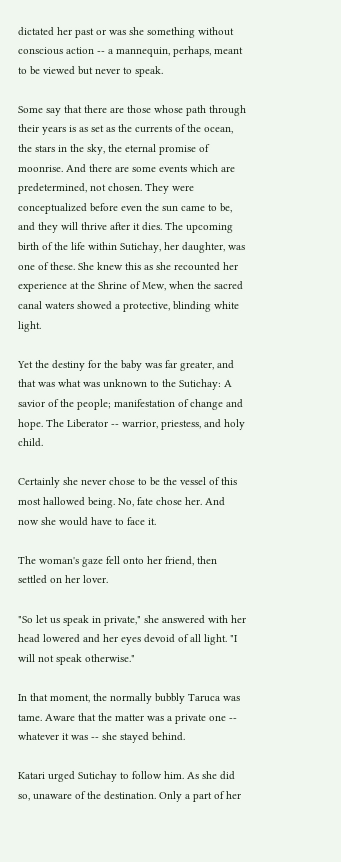dictated her past or was she something without conscious action -- a mannequin, perhaps, meant to be viewed but never to speak.

Some say that there are those whose path through their years is as set as the currents of the ocean, the stars in the sky, the eternal promise of moonrise. And there are some events which are predetermined, not chosen. They were conceptualized before even the sun came to be, and they will thrive after it dies. The upcoming birth of the life within Sutichay, her daughter, was one of these. She knew this as she recounted her experience at the Shrine of Mew, when the sacred canal waters showed a protective, blinding white light.

Yet the destiny for the baby was far greater, and that was what was unknown to the Sutichay: A savior of the people; manifestation of change and hope. The Liberator -- warrior, priestess, and holy child.

Certainly she never chose to be the vessel of this most hallowed being. No, fate chose her. And now she would have to face it.

The woman's gaze fell onto her friend, then settled on her lover.

"So let us speak in private," she answered with her head lowered and her eyes devoid of all light. "I will not speak otherwise."

In that moment, the normally bubbly Taruca was tame. Aware that the matter was a private one -- whatever it was -- she stayed behind.

Katari urged Sutichay to follow him. As she did so, unaware of the destination. Only a part of her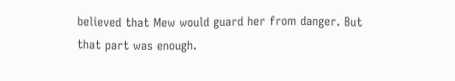believed that Mew would guard her from danger. But that part was enough.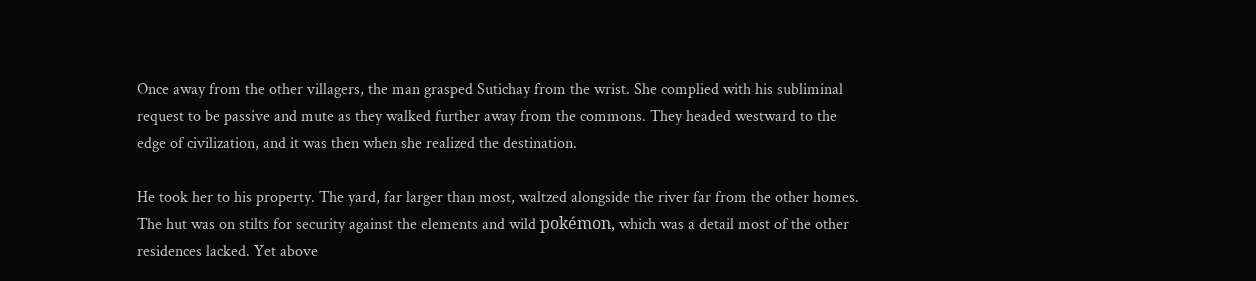Once away from the other villagers, the man grasped Sutichay from the wrist. She complied with his subliminal request to be passive and mute as they walked further away from the commons. They headed westward to the edge of civilization, and it was then when she realized the destination.

He took her to his property. The yard, far larger than most, waltzed alongside the river far from the other homes. The hut was on stilts for security against the elements and wild pokémon, which was a detail most of the other residences lacked. Yet above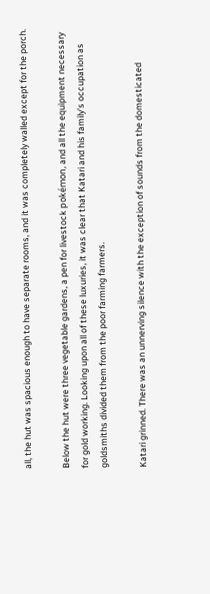all, the hut was spacious enough to have separate rooms, and it was completely walled except for the porch.

Below the hut were three vegetable gardens, a pen for livestock pokémon, and all the equipment necessary for gold working. Looking upon all of these luxuries, it was clear that Katari and his family's occupation as goldsmiths divided them from the poor farming farmers.

Katari grinned. There was an unnerving silence with the exception of sounds from the domesticated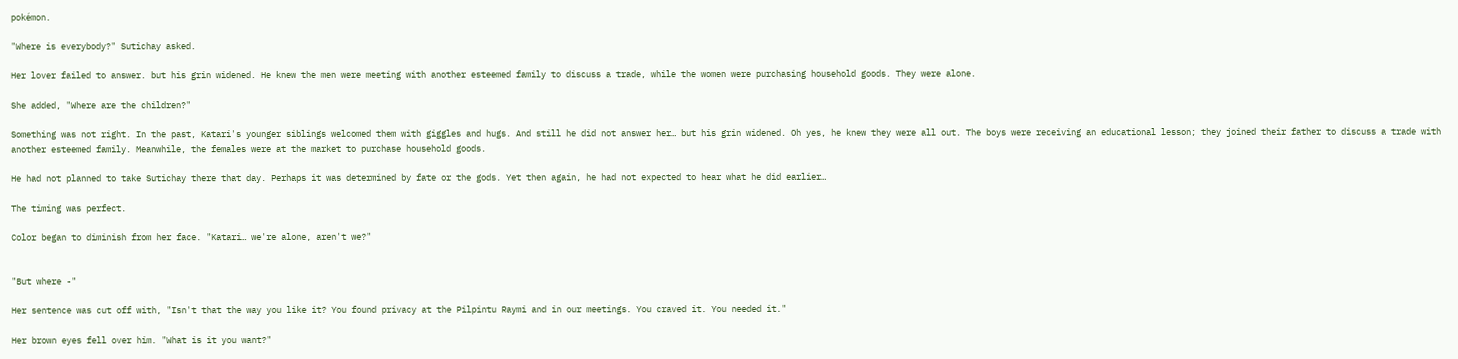pokémon.

"Where is everybody?" Sutichay asked.

Her lover failed to answer. but his grin widened. He knew the men were meeting with another esteemed family to discuss a trade, while the women were purchasing household goods. They were alone.

She added, "Where are the children?"

Something was not right. In the past, Katari's younger siblings welcomed them with giggles and hugs. And still he did not answer her… but his grin widened. Oh yes, he knew they were all out. The boys were receiving an educational lesson; they joined their father to discuss a trade with another esteemed family. Meanwhile, the females were at the market to purchase household goods.

He had not planned to take Sutichay there that day. Perhaps it was determined by fate or the gods. Yet then again, he had not expected to hear what he did earlier…

The timing was perfect.

Color began to diminish from her face. "Katari… we're alone, aren't we?"


"But where -"

Her sentence was cut off with, "Isn't that the way you like it? You found privacy at the Pilpintu Raymi and in our meetings. You craved it. You needed it."

Her brown eyes fell over him. "What is it you want?"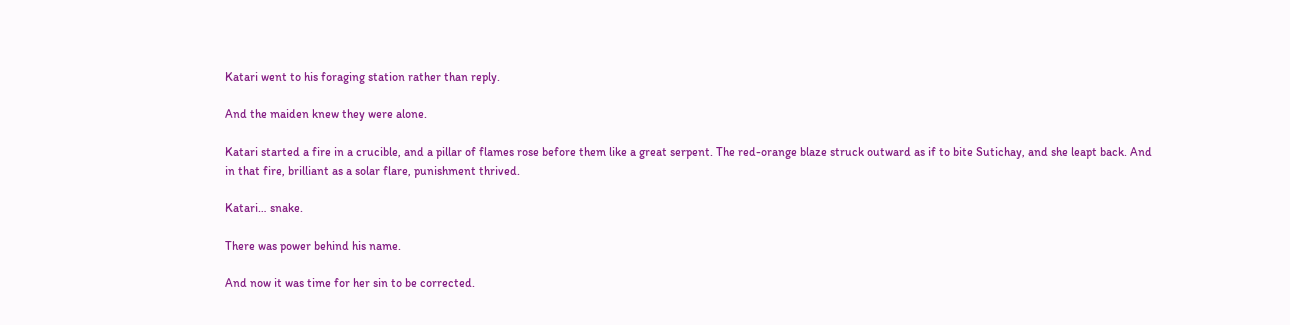Katari went to his foraging station rather than reply.

And the maiden knew they were alone.

Katari started a fire in a crucible, and a pillar of flames rose before them like a great serpent. The red-orange blaze struck outward as if to bite Sutichay, and she leapt back. And in that fire, brilliant as a solar flare, punishment thrived.

Katari… snake.

There was power behind his name.

And now it was time for her sin to be corrected.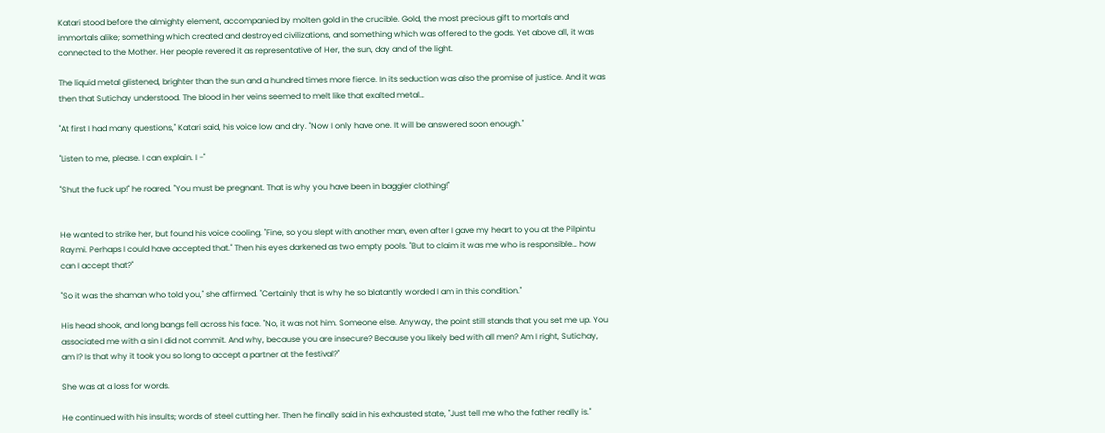Katari stood before the almighty element, accompanied by molten gold in the crucible. Gold, the most precious gift to mortals and immortals alike; something which created and destroyed civilizations, and something which was offered to the gods. Yet above all, it was connected to the Mother. Her people revered it as representative of Her, the sun, day and of the light.

The liquid metal glistened, brighter than the sun and a hundred times more fierce. In its seduction was also the promise of justice. And it was then that Sutichay understood. The blood in her veins seemed to melt like that exalted metal…

"At first I had many questions," Katari said, his voice low and dry. "Now I only have one. It will be answered soon enough."

"Listen to me, please. I can explain. I -"

"Shut the fuck up!" he roared. "You must be pregnant. That is why you have been in baggier clothing!"


He wanted to strike her, but found his voice cooling. "Fine, so you slept with another man, even after I gave my heart to you at the Pilpintu Raymi. Perhaps I could have accepted that." Then his eyes darkened as two empty pools. "But to claim it was me who is responsible… how can I accept that?"

"So it was the shaman who told you," she affirmed. "Certainly that is why he so blatantly worded I am in this condition."

His head shook, and long bangs fell across his face. "No, it was not him. Someone else. Anyway, the point still stands that you set me up. You associated me with a sin I did not commit. And why, because you are insecure? Because you likely bed with all men? Am I right, Sutichay, am I? Is that why it took you so long to accept a partner at the festival?"

She was at a loss for words.

He continued with his insults; words of steel cutting her. Then he finally said in his exhausted state, "Just tell me who the father really is."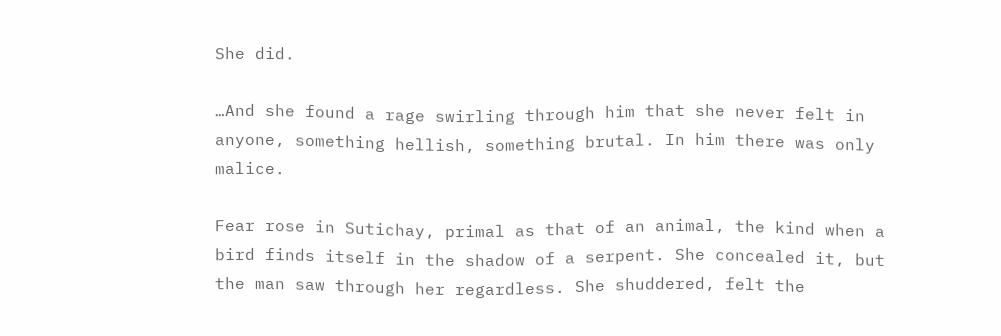She did.

…And she found a rage swirling through him that she never felt in anyone, something hellish, something brutal. In him there was only malice.

Fear rose in Sutichay, primal as that of an animal, the kind when a bird finds itself in the shadow of a serpent. She concealed it, but the man saw through her regardless. She shuddered, felt the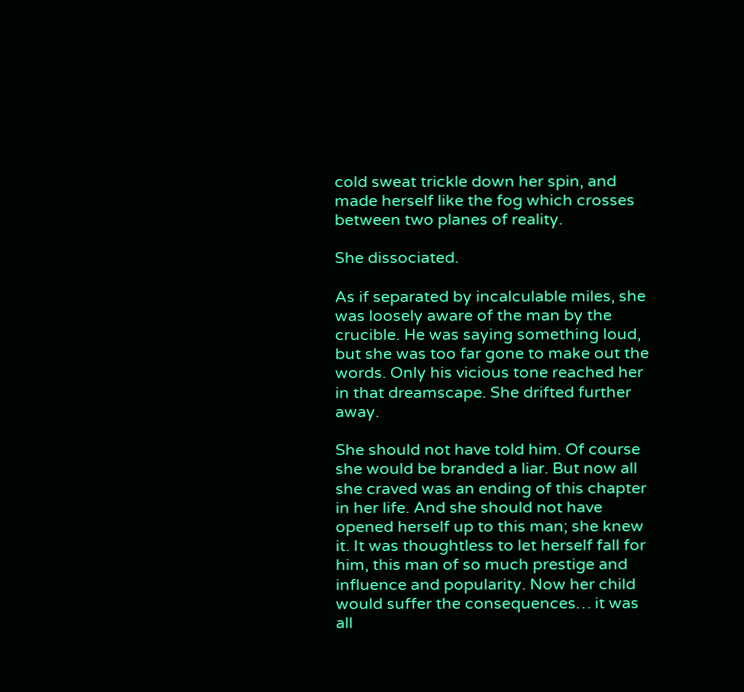cold sweat trickle down her spin, and made herself like the fog which crosses between two planes of reality.

She dissociated.

As if separated by incalculable miles, she was loosely aware of the man by the crucible. He was saying something loud, but she was too far gone to make out the words. Only his vicious tone reached her in that dreamscape. She drifted further away.

She should not have told him. Of course she would be branded a liar. But now all she craved was an ending of this chapter in her life. And she should not have opened herself up to this man; she knew it. It was thoughtless to let herself fall for him, this man of so much prestige and influence and popularity. Now her child would suffer the consequences… it was all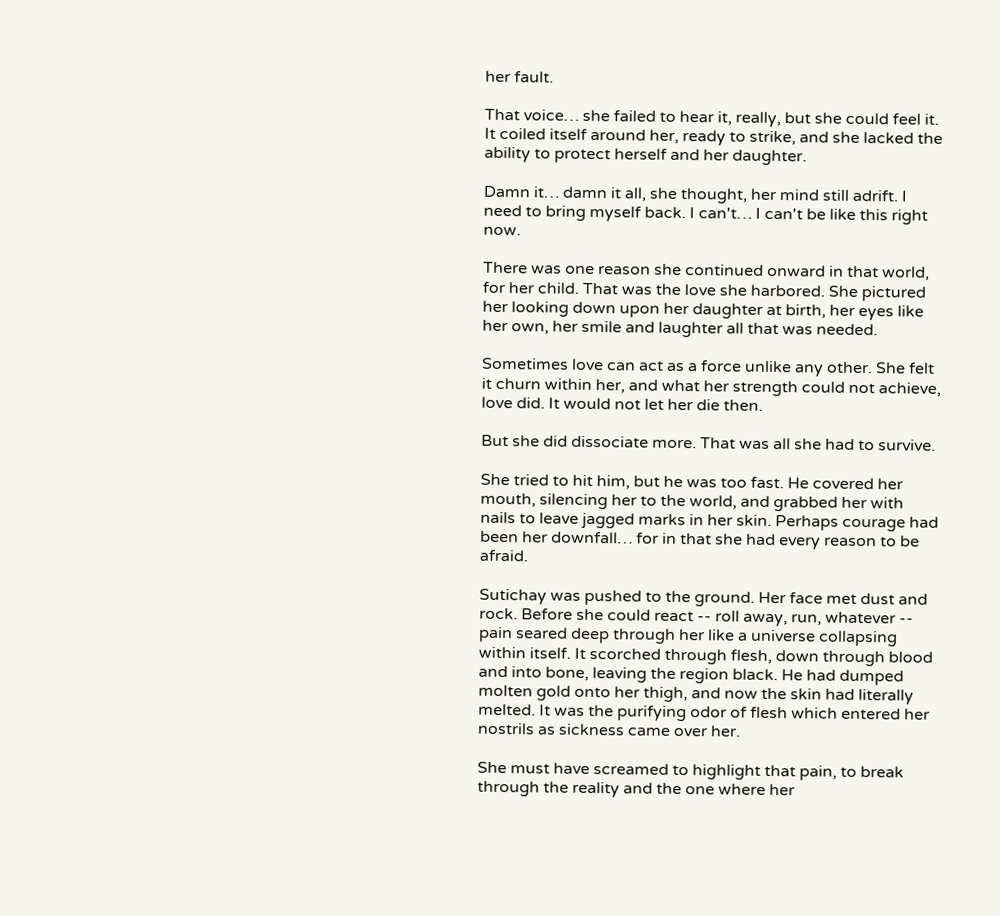her fault.

That voice… she failed to hear it, really, but she could feel it. It coiled itself around her, ready to strike, and she lacked the ability to protect herself and her daughter.

Damn it… damn it all, she thought, her mind still adrift. I need to bring myself back. I can't… I can't be like this right now.

There was one reason she continued onward in that world, for her child. That was the love she harbored. She pictured her looking down upon her daughter at birth, her eyes like her own, her smile and laughter all that was needed.

Sometimes love can act as a force unlike any other. She felt it churn within her, and what her strength could not achieve, love did. It would not let her die then.

But she did dissociate more. That was all she had to survive.

She tried to hit him, but he was too fast. He covered her mouth, silencing her to the world, and grabbed her with nails to leave jagged marks in her skin. Perhaps courage had been her downfall… for in that she had every reason to be afraid.

Sutichay was pushed to the ground. Her face met dust and rock. Before she could react -- roll away, run, whatever -- pain seared deep through her like a universe collapsing within itself. It scorched through flesh, down through blood and into bone, leaving the region black. He had dumped molten gold onto her thigh, and now the skin had literally melted. It was the purifying odor of flesh which entered her nostrils as sickness came over her.

She must have screamed to highlight that pain, to break through the reality and the one where her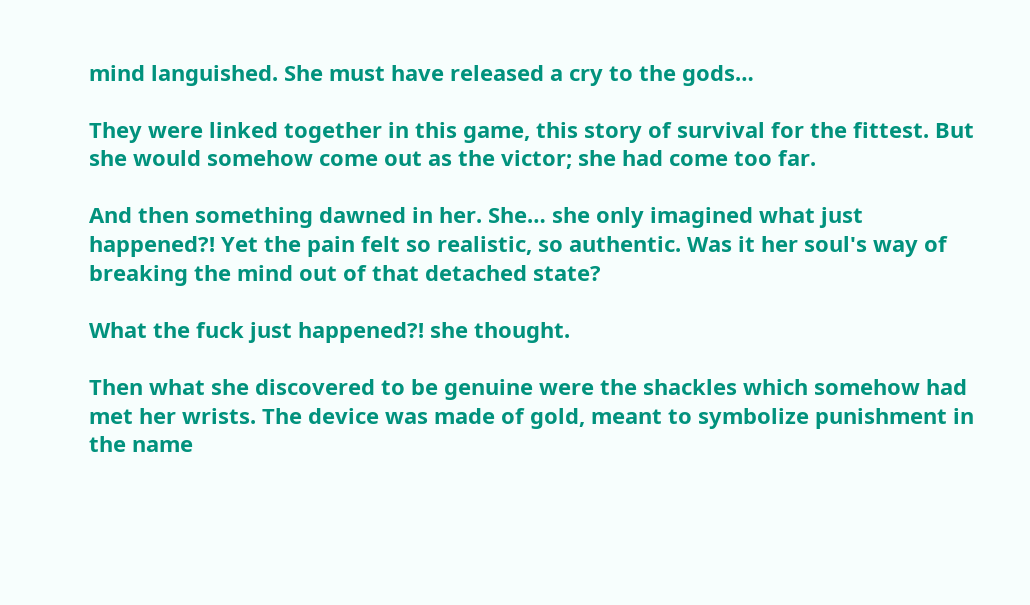mind languished. She must have released a cry to the gods…

They were linked together in this game, this story of survival for the fittest. But she would somehow come out as the victor; she had come too far.

And then something dawned in her. She… she only imagined what just happened?! Yet the pain felt so realistic, so authentic. Was it her soul's way of breaking the mind out of that detached state?

What the fuck just happened?! she thought.

Then what she discovered to be genuine were the shackles which somehow had met her wrists. The device was made of gold, meant to symbolize punishment in the name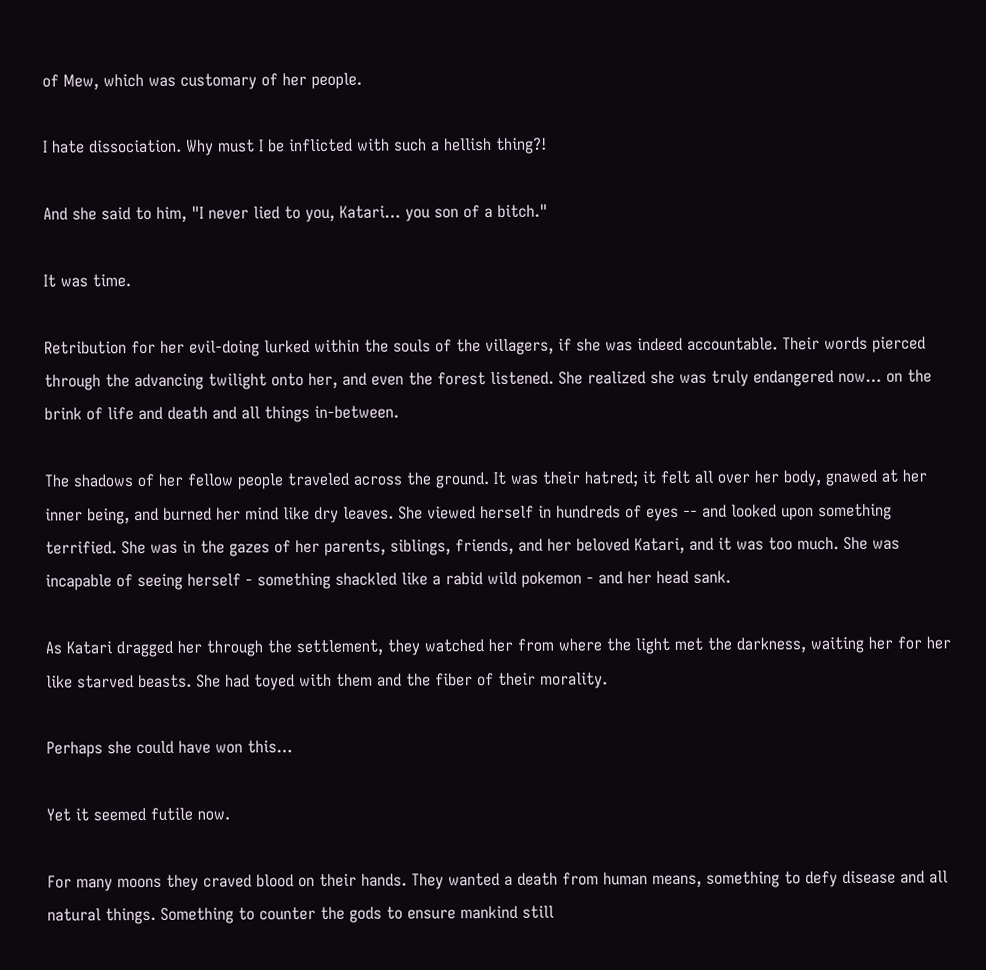of Mew, which was customary of her people.

I hate dissociation. Why must I be inflicted with such a hellish thing?!

And she said to him, "I never lied to you, Katari… you son of a bitch."

It was time.

Retribution for her evil-doing lurked within the souls of the villagers, if she was indeed accountable. Their words pierced through the advancing twilight onto her, and even the forest listened. She realized she was truly endangered now… on the brink of life and death and all things in-between.

The shadows of her fellow people traveled across the ground. It was their hatred; it felt all over her body, gnawed at her inner being, and burned her mind like dry leaves. She viewed herself in hundreds of eyes -- and looked upon something terrified. She was in the gazes of her parents, siblings, friends, and her beloved Katari, and it was too much. She was incapable of seeing herself - something shackled like a rabid wild pokemon - and her head sank.

As Katari dragged her through the settlement, they watched her from where the light met the darkness, waiting her for her like starved beasts. She had toyed with them and the fiber of their morality.

Perhaps she could have won this…

Yet it seemed futile now.

For many moons they craved blood on their hands. They wanted a death from human means, something to defy disease and all natural things. Something to counter the gods to ensure mankind still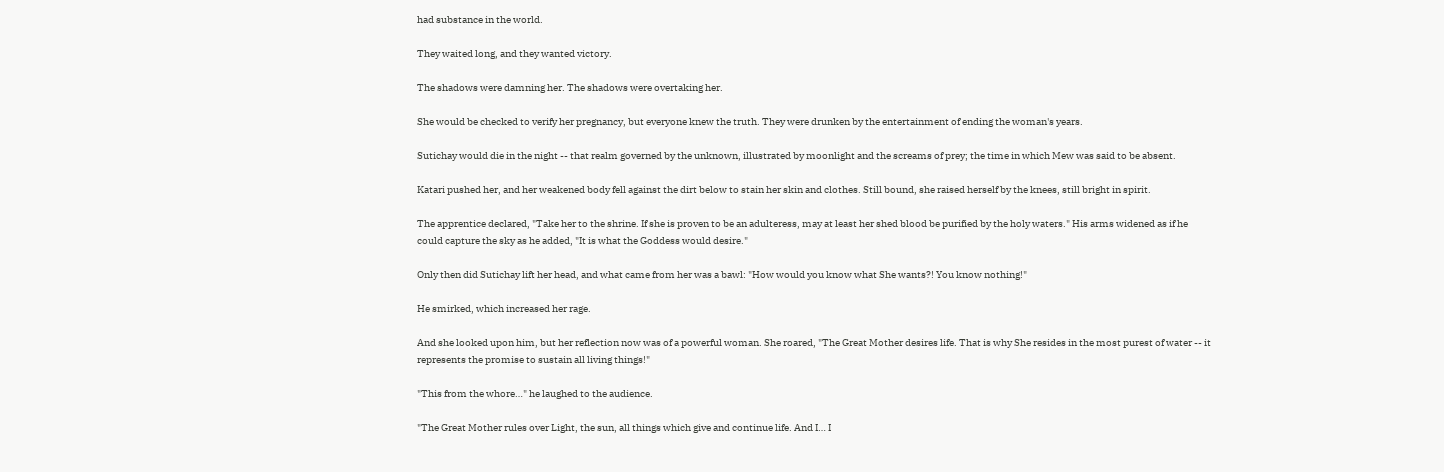had substance in the world.

They waited long, and they wanted victory.

The shadows were damning her. The shadows were overtaking her.

She would be checked to verify her pregnancy, but everyone knew the truth. They were drunken by the entertainment of ending the woman's years.

Sutichay would die in the night -- that realm governed by the unknown, illustrated by moonlight and the screams of prey; the time in which Mew was said to be absent.

Katari pushed her, and her weakened body fell against the dirt below to stain her skin and clothes. Still bound, she raised herself by the knees, still bright in spirit.

The apprentice declared, "Take her to the shrine. If she is proven to be an adulteress, may at least her shed blood be purified by the holy waters." His arms widened as if he could capture the sky as he added, "It is what the Goddess would desire."

Only then did Sutichay lift her head, and what came from her was a bawl: "How would you know what She wants?! You know nothing!"

He smirked, which increased her rage.

And she looked upon him, but her reflection now was of a powerful woman. She roared, "The Great Mother desires life. That is why She resides in the most purest of water -- it represents the promise to sustain all living things!"

"This from the whore…" he laughed to the audience.

"The Great Mother rules over Light, the sun, all things which give and continue life. And I… I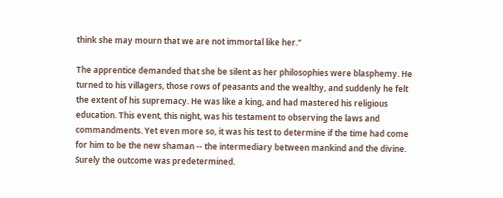think she may mourn that we are not immortal like her."

The apprentice demanded that she be silent as her philosophies were blasphemy. He turned to his villagers, those rows of peasants and the wealthy, and suddenly he felt the extent of his supremacy. He was like a king, and had mastered his religious education. This event, this night, was his testament to observing the laws and commandments. Yet even more so, it was his test to determine if the time had come for him to be the new shaman -- the intermediary between mankind and the divine. Surely the outcome was predetermined.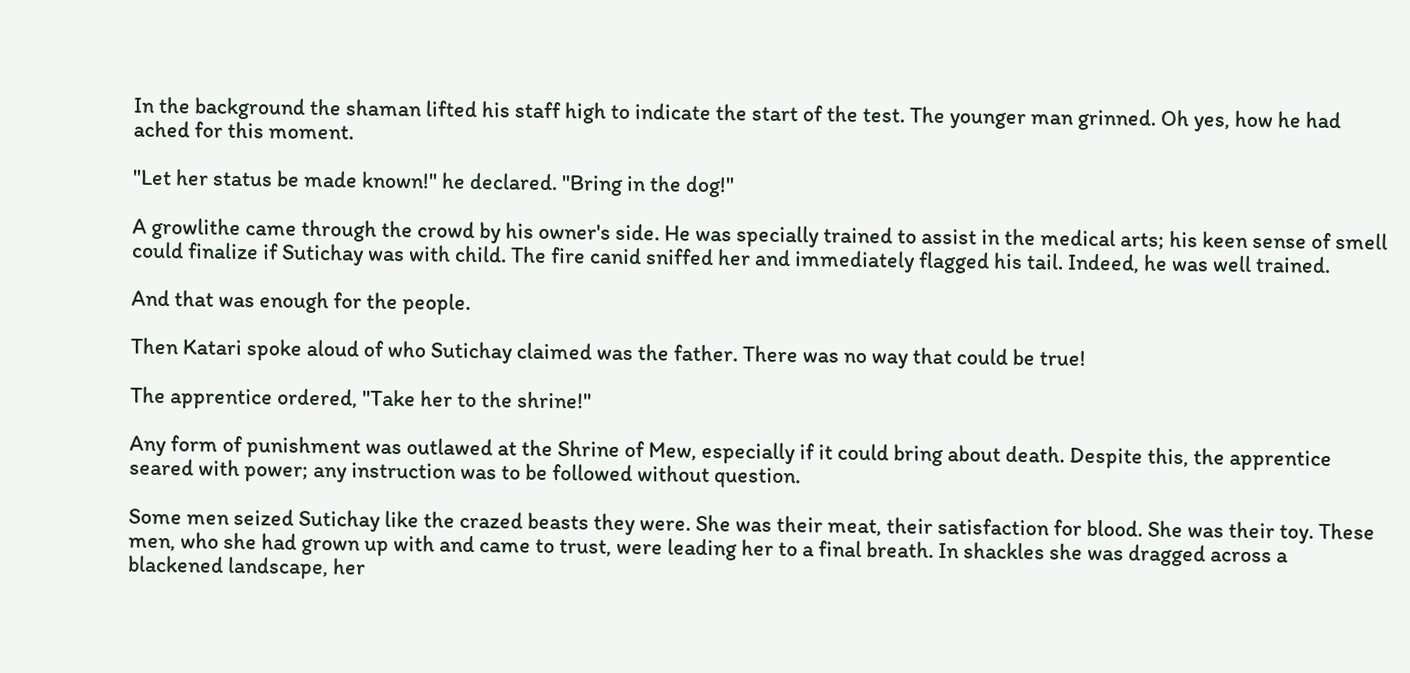In the background the shaman lifted his staff high to indicate the start of the test. The younger man grinned. Oh yes, how he had ached for this moment.

"Let her status be made known!" he declared. "Bring in the dog!"

A growlithe came through the crowd by his owner's side. He was specially trained to assist in the medical arts; his keen sense of smell could finalize if Sutichay was with child. The fire canid sniffed her and immediately flagged his tail. Indeed, he was well trained.

And that was enough for the people.

Then Katari spoke aloud of who Sutichay claimed was the father. There was no way that could be true!

The apprentice ordered, "Take her to the shrine!"

Any form of punishment was outlawed at the Shrine of Mew, especially if it could bring about death. Despite this, the apprentice seared with power; any instruction was to be followed without question.

Some men seized Sutichay like the crazed beasts they were. She was their meat, their satisfaction for blood. She was their toy. These men, who she had grown up with and came to trust, were leading her to a final breath. In shackles she was dragged across a blackened landscape, her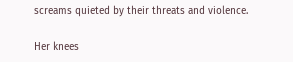screams quieted by their threats and violence.

Her knees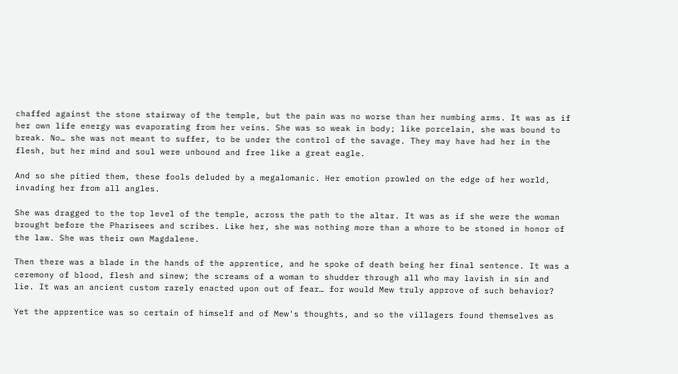chaffed against the stone stairway of the temple, but the pain was no worse than her numbing arms. It was as if her own life energy was evaporating from her veins. She was so weak in body; like porcelain, she was bound to break. No… she was not meant to suffer, to be under the control of the savage. They may have had her in the flesh, but her mind and soul were unbound and free like a great eagle.

And so she pitied them, these fools deluded by a megalomanic. Her emotion prowled on the edge of her world, invading her from all angles.

She was dragged to the top level of the temple, across the path to the altar. It was as if she were the woman brought before the Pharisees and scribes. Like her, she was nothing more than a whore to be stoned in honor of the law. She was their own Magdalene.

Then there was a blade in the hands of the apprentice, and he spoke of death being her final sentence. It was a ceremony of blood, flesh and sinew; the screams of a woman to shudder through all who may lavish in sin and lie. It was an ancient custom rarely enacted upon out of fear… for would Mew truly approve of such behavior?

Yet the apprentice was so certain of himself and of Mew's thoughts, and so the villagers found themselves as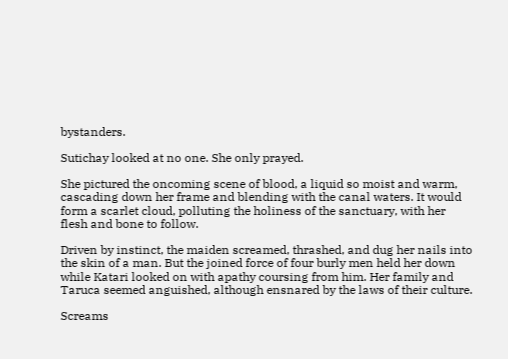bystanders.

Sutichay looked at no one. She only prayed.

She pictured the oncoming scene of blood, a liquid so moist and warm, cascading down her frame and blending with the canal waters. It would form a scarlet cloud, polluting the holiness of the sanctuary, with her flesh and bone to follow.

Driven by instinct, the maiden screamed, thrashed, and dug her nails into the skin of a man. But the joined force of four burly men held her down while Katari looked on with apathy coursing from him. Her family and Taruca seemed anguished, although ensnared by the laws of their culture.

Screams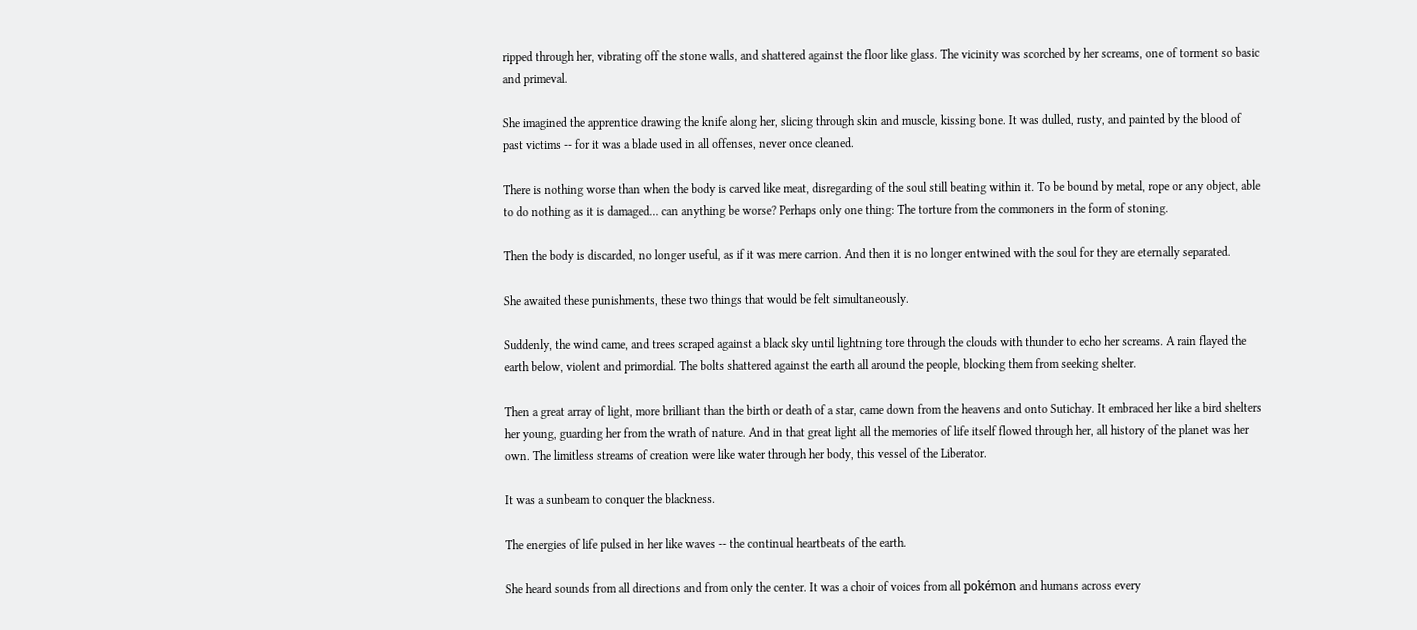ripped through her, vibrating off the stone walls, and shattered against the floor like glass. The vicinity was scorched by her screams, one of torment so basic and primeval.

She imagined the apprentice drawing the knife along her, slicing through skin and muscle, kissing bone. It was dulled, rusty, and painted by the blood of past victims -- for it was a blade used in all offenses, never once cleaned.

There is nothing worse than when the body is carved like meat, disregarding of the soul still beating within it. To be bound by metal, rope or any object, able to do nothing as it is damaged… can anything be worse? Perhaps only one thing: The torture from the commoners in the form of stoning.

Then the body is discarded, no longer useful, as if it was mere carrion. And then it is no longer entwined with the soul for they are eternally separated.

She awaited these punishments, these two things that would be felt simultaneously.

Suddenly, the wind came, and trees scraped against a black sky until lightning tore through the clouds with thunder to echo her screams. A rain flayed the earth below, violent and primordial. The bolts shattered against the earth all around the people, blocking them from seeking shelter.

Then a great array of light, more brilliant than the birth or death of a star, came down from the heavens and onto Sutichay. It embraced her like a bird shelters her young, guarding her from the wrath of nature. And in that great light all the memories of life itself flowed through her, all history of the planet was her own. The limitless streams of creation were like water through her body, this vessel of the Liberator.

It was a sunbeam to conquer the blackness.

The energies of life pulsed in her like waves -- the continual heartbeats of the earth.

She heard sounds from all directions and from only the center. It was a choir of voices from all pokémon and humans across every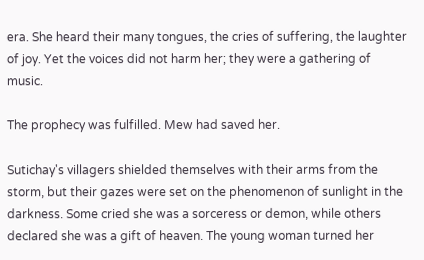era. She heard their many tongues, the cries of suffering, the laughter of joy. Yet the voices did not harm her; they were a gathering of music.

The prophecy was fulfilled. Mew had saved her.

Sutichay's villagers shielded themselves with their arms from the storm, but their gazes were set on the phenomenon of sunlight in the darkness. Some cried she was a sorceress or demon, while others declared she was a gift of heaven. The young woman turned her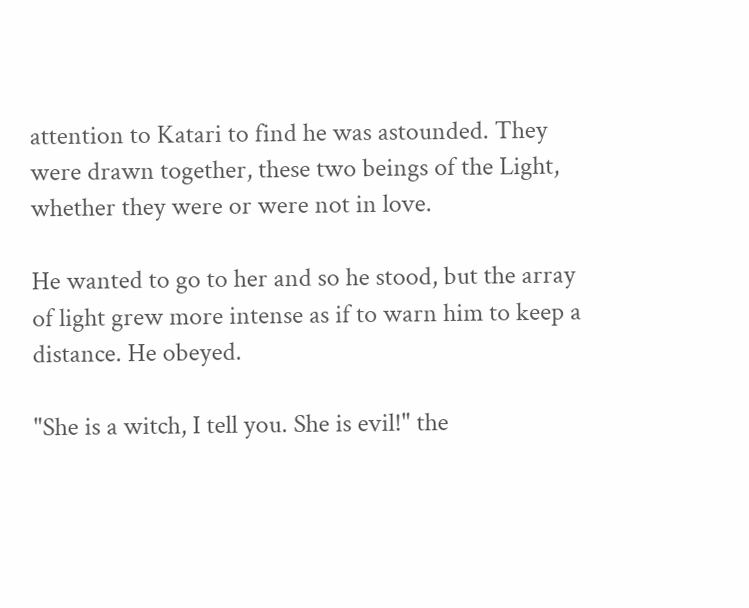attention to Katari to find he was astounded. They were drawn together, these two beings of the Light, whether they were or were not in love.

He wanted to go to her and so he stood, but the array of light grew more intense as if to warn him to keep a distance. He obeyed.

"She is a witch, I tell you. She is evil!" the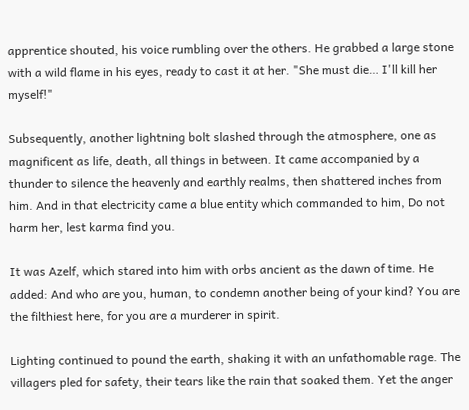apprentice shouted, his voice rumbling over the others. He grabbed a large stone with a wild flame in his eyes, ready to cast it at her. "She must die… I'll kill her myself!"

Subsequently, another lightning bolt slashed through the atmosphere, one as magnificent as life, death, all things in between. It came accompanied by a thunder to silence the heavenly and earthly realms, then shattered inches from him. And in that electricity came a blue entity which commanded to him, Do not harm her, lest karma find you.

It was Azelf, which stared into him with orbs ancient as the dawn of time. He added: And who are you, human, to condemn another being of your kind? You are the filthiest here, for you are a murderer in spirit.

Lighting continued to pound the earth, shaking it with an unfathomable rage. The villagers pled for safety, their tears like the rain that soaked them. Yet the anger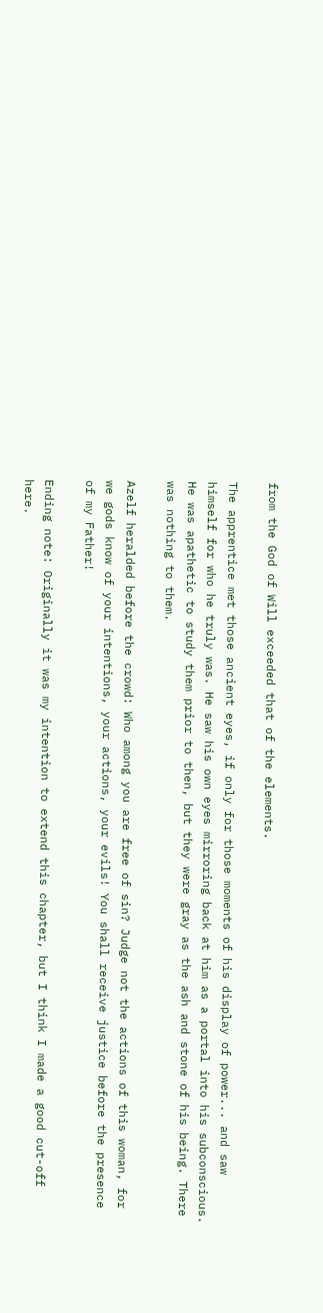from the God of Will exceeded that of the elements.

The apprentice met those ancient eyes, if only for those moments of his display of power... and saw himself for who he truly was. He saw his own eyes mirroring back at him as a portal into his subconscious. He was apathetic to study them prior to then, but they were gray as the ash and stone of his being. There was nothing to them.

Azelf heralded before the crowd: Who among you are free of sin? Judge not the actions of this woman, for we gods know of your intentions, your actions, your evils! You shall receive justice before the presence of my Father!

Ending note: Originally it was my intention to extend this chapter, but I think I made a good cut-off here.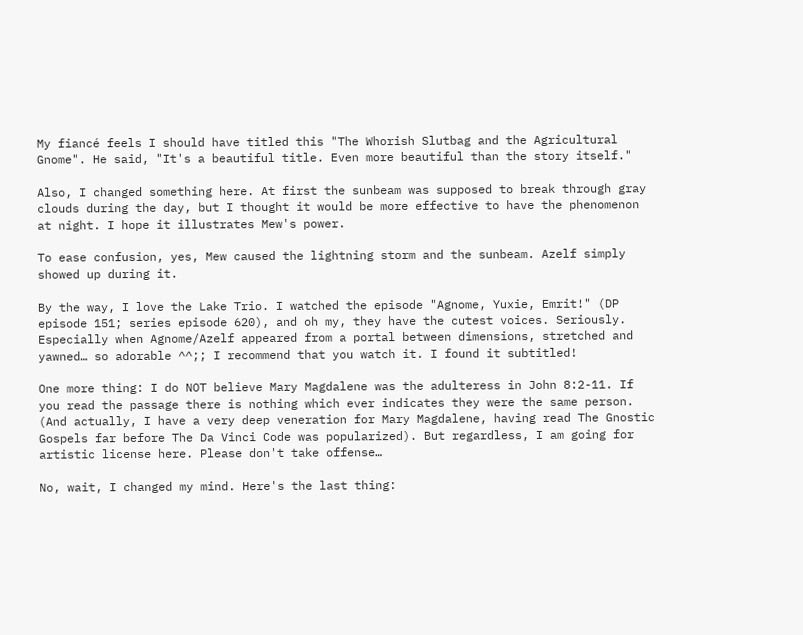My fiancé feels I should have titled this "The Whorish Slutbag and the Agricultural Gnome". He said, "It's a beautiful title. Even more beautiful than the story itself."

Also, I changed something here. At first the sunbeam was supposed to break through gray clouds during the day, but I thought it would be more effective to have the phenomenon at night. I hope it illustrates Mew's power.

To ease confusion, yes, Mew caused the lightning storm and the sunbeam. Azelf simply showed up during it.

By the way, I love the Lake Trio. I watched the episode "Agnome, Yuxie, Emrit!" (DP episode 151; series episode 620), and oh my, they have the cutest voices. Seriously. Especially when Agnome/Azelf appeared from a portal between dimensions, stretched and yawned… so adorable ^^;; I recommend that you watch it. I found it subtitled!

One more thing: I do NOT believe Mary Magdalene was the adulteress in John 8:2-11. If you read the passage there is nothing which ever indicates they were the same person. (And actually, I have a very deep veneration for Mary Magdalene, having read The Gnostic Gospels far before The Da Vinci Code was popularized). But regardless, I am going for artistic license here. Please don't take offense…

No, wait, I changed my mind. Here's the last thing: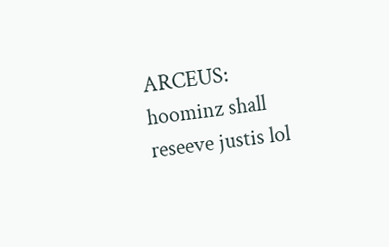ARCEUS: hoominz shall reseeve justis lol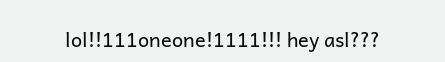lol!!111oneone!1111!!! hey asl???